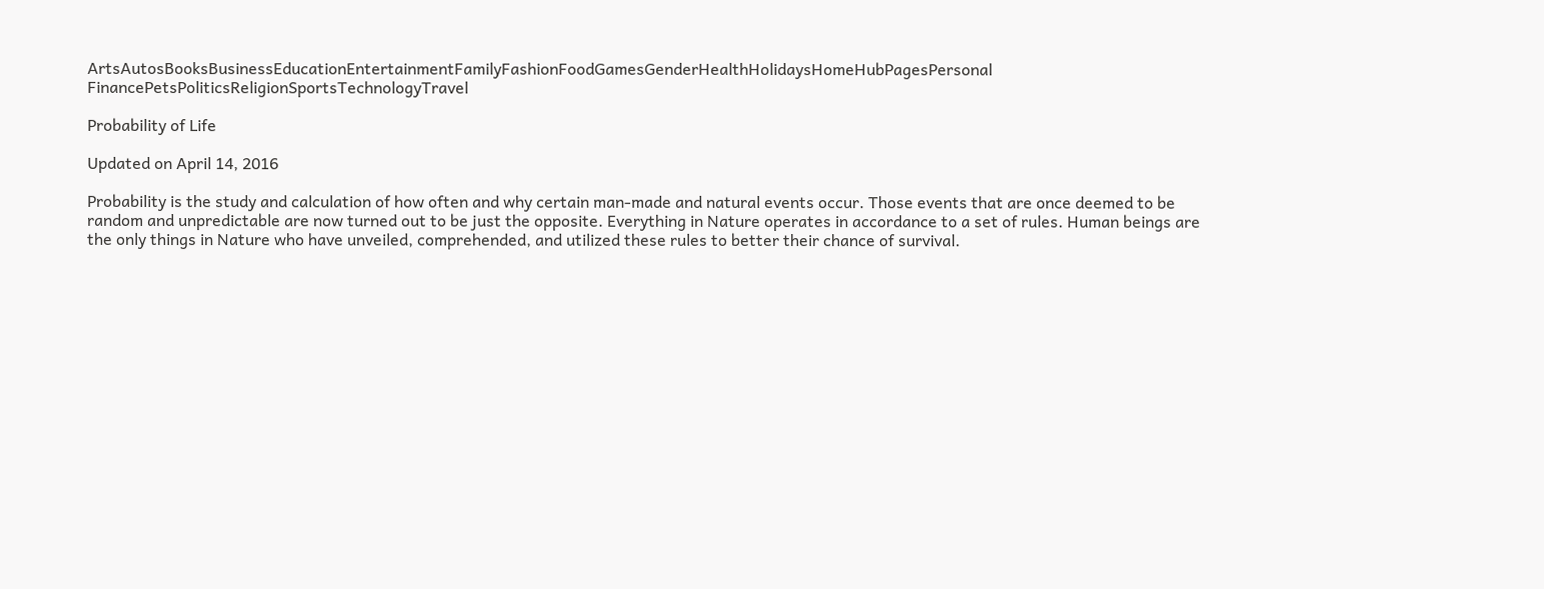ArtsAutosBooksBusinessEducationEntertainmentFamilyFashionFoodGamesGenderHealthHolidaysHomeHubPagesPersonal FinancePetsPoliticsReligionSportsTechnologyTravel

Probability of Life

Updated on April 14, 2016

Probability is the study and calculation of how often and why certain man-made and natural events occur. Those events that are once deemed to be random and unpredictable are now turned out to be just the opposite. Everything in Nature operates in accordance to a set of rules. Human beings are the only things in Nature who have unveiled, comprehended, and utilized these rules to better their chance of survival.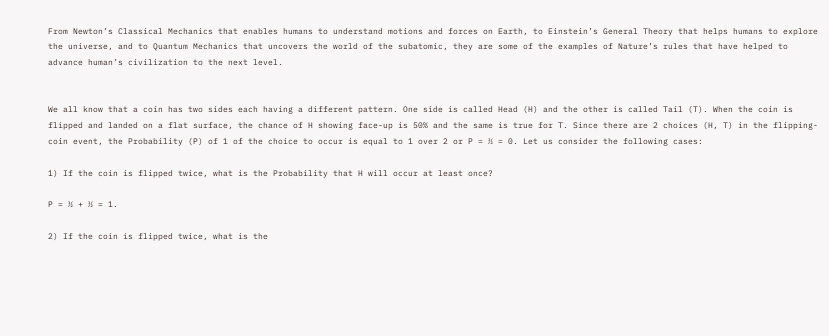From Newton’s Classical Mechanics that enables humans to understand motions and forces on Earth, to Einstein’s General Theory that helps humans to explore the universe, and to Quantum Mechanics that uncovers the world of the subatomic, they are some of the examples of Nature’s rules that have helped to advance human’s civilization to the next level.


We all know that a coin has two sides each having a different pattern. One side is called Head (H) and the other is called Tail (T). When the coin is flipped and landed on a flat surface, the chance of H showing face-up is 50% and the same is true for T. Since there are 2 choices (H, T) in the flipping-coin event, the Probability (P) of 1 of the choice to occur is equal to 1 over 2 or P = ½ = 0. Let us consider the following cases:

1) If the coin is flipped twice, what is the Probability that H will occur at least once?

P = ½ + ½ = 1.

2) If the coin is flipped twice, what is the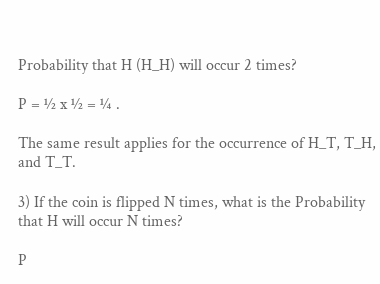Probability that H (H_H) will occur 2 times?

P = ½ x ½ = ¼ .

The same result applies for the occurrence of H_T, T_H, and T_T.

3) If the coin is flipped N times, what is the Probability that H will occur N times?

P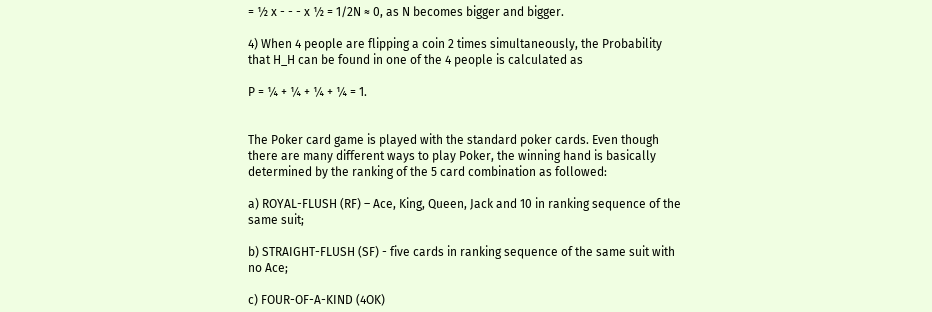= ½ x - - - x ½ = 1/2N ≈ 0, as N becomes bigger and bigger.

4) When 4 people are flipping a coin 2 times simultaneously, the Probability that H_H can be found in one of the 4 people is calculated as

P = ¼ + ¼ + ¼ + ¼ = 1.


The Poker card game is played with the standard poker cards. Even though there are many different ways to play Poker, the winning hand is basically determined by the ranking of the 5 card combination as followed:

a) ROYAL-FLUSH (RF) – Ace, King, Queen, Jack and 10 in ranking sequence of the same suit;

b) STRAIGHT-FLUSH (SF) - five cards in ranking sequence of the same suit with no Ace;

c) FOUR-OF-A-KIND (4OK)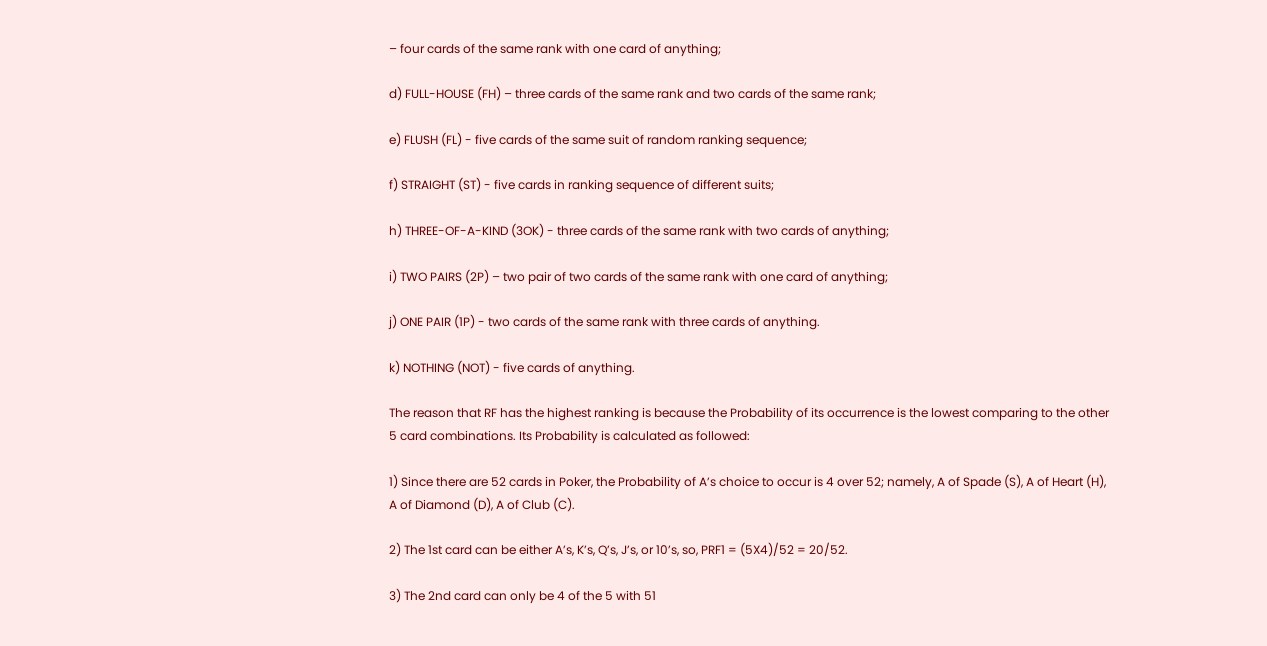– four cards of the same rank with one card of anything;

d) FULL-HOUSE (FH) – three cards of the same rank and two cards of the same rank;

e) FLUSH (FL) - five cards of the same suit of random ranking sequence;

f) STRAIGHT (ST) - five cards in ranking sequence of different suits;

h) THREE-OF-A-KIND (3OK) - three cards of the same rank with two cards of anything;

i) TWO PAIRS (2P) – two pair of two cards of the same rank with one card of anything;

j) ONE PAIR (1P) - two cards of the same rank with three cards of anything.

k) NOTHING (NOT) - five cards of anything.

The reason that RF has the highest ranking is because the Probability of its occurrence is the lowest comparing to the other 5 card combinations. Its Probability is calculated as followed:

1) Since there are 52 cards in Poker, the Probability of A’s choice to occur is 4 over 52; namely, A of Spade (S), A of Heart (H), A of Diamond (D), A of Club (C).

2) The 1st card can be either A’s, K’s, Q’s, J’s, or 10’s, so, PRF1 = (5X4)/52 = 20/52.

3) The 2nd card can only be 4 of the 5 with 51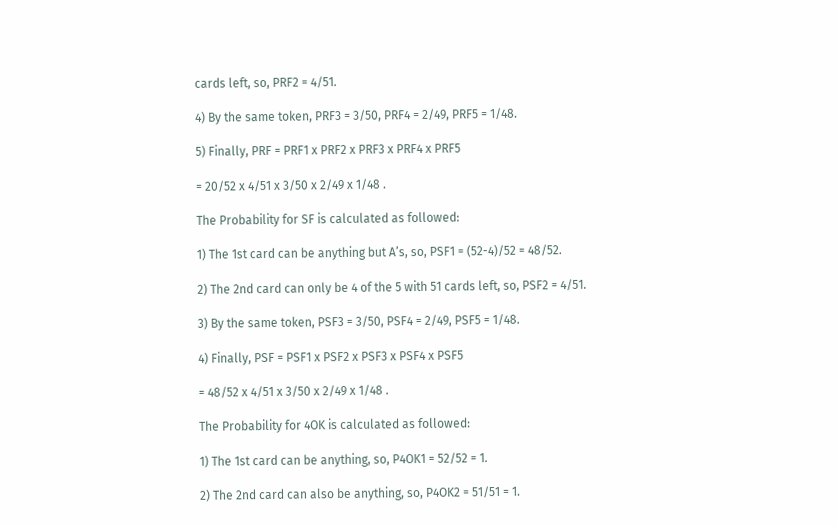cards left, so, PRF2 = 4/51.

4) By the same token, PRF3 = 3/50, PRF4 = 2/49, PRF5 = 1/48.

5) Finally, PRF = PRF1 x PRF2 x PRF3 x PRF4 x PRF5

= 20/52 x 4/51 x 3/50 x 2/49 x 1/48 .

The Probability for SF is calculated as followed:

1) The 1st card can be anything but A’s, so, PSF1 = (52-4)/52 = 48/52.

2) The 2nd card can only be 4 of the 5 with 51 cards left, so, PSF2 = 4/51.

3) By the same token, PSF3 = 3/50, PSF4 = 2/49, PSF5 = 1/48.

4) Finally, PSF = PSF1 x PSF2 x PSF3 x PSF4 x PSF5

= 48/52 x 4/51 x 3/50 x 2/49 x 1/48 .

The Probability for 4OK is calculated as followed:

1) The 1st card can be anything, so, P4OK1 = 52/52 = 1.

2) The 2nd card can also be anything, so, P4OK2 = 51/51 = 1.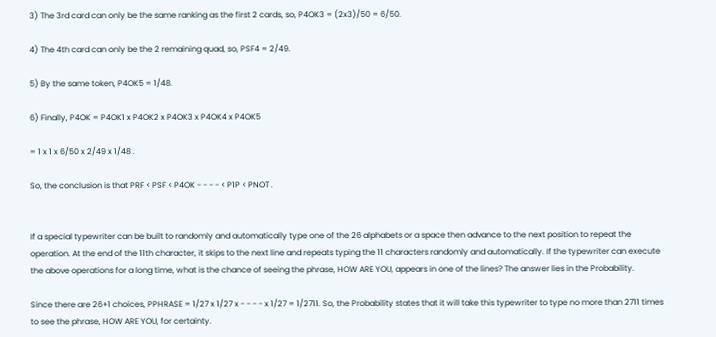3) The 3rd card can only be the same ranking as the first 2 cards, so, P4OK3 = (2x3)/50 = 6/50.

4) The 4th card can only be the 2 remaining quad, so, PSF4 = 2/49.

5) By the same token, P4OK5 = 1/48.

6) Finally, P4OK = P4OK1 x P4OK2 x P4OK3 x P4OK4 x P4OK5

= 1 x 1 x 6/50 x 2/49 x 1/48 .

So, the conclusion is that PRF < PSF < P4OK - - - - < P1P < PNOT .


If a special typewriter can be built to randomly and automatically type one of the 26 alphabets or a space then advance to the next position to repeat the operation. At the end of the 11th character, it skips to the next line and repeats typing the 11 characters randomly and automatically. If the typewriter can execute the above operations for a long time, what is the chance of seeing the phrase, HOW ARE YOU, appears in one of the lines? The answer lies in the Probability.

Since there are 26+1 choices, PPHRASE = 1/27 x 1/27 x - - - - x 1/27 = 1/2711. So, the Probability states that it will take this typewriter to type no more than 2711 times to see the phrase, HOW ARE YOU, for certainty.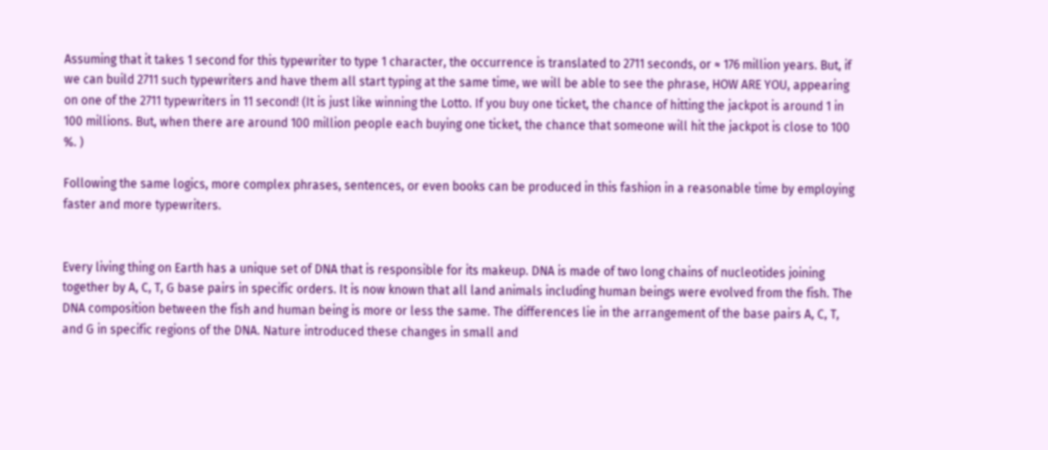Assuming that it takes 1 second for this typewriter to type 1 character, the occurrence is translated to 2711 seconds, or ≈ 176 million years. But, if we can build 2711 such typewriters and have them all start typing at the same time, we will be able to see the phrase, HOW ARE YOU, appearing on one of the 2711 typewriters in 11 second! (It is just like winning the Lotto. If you buy one ticket, the chance of hitting the jackpot is around 1 in 100 millions. But, when there are around 100 million people each buying one ticket, the chance that someone will hit the jackpot is close to 100 %. )

Following the same logics, more complex phrases, sentences, or even books can be produced in this fashion in a reasonable time by employing faster and more typewriters.


Every living thing on Earth has a unique set of DNA that is responsible for its makeup. DNA is made of two long chains of nucleotides joining together by A, C, T, G base pairs in specific orders. It is now known that all land animals including human beings were evolved from the fish. The DNA composition between the fish and human being is more or less the same. The differences lie in the arrangement of the base pairs A, C, T, and G in specific regions of the DNA. Nature introduced these changes in small and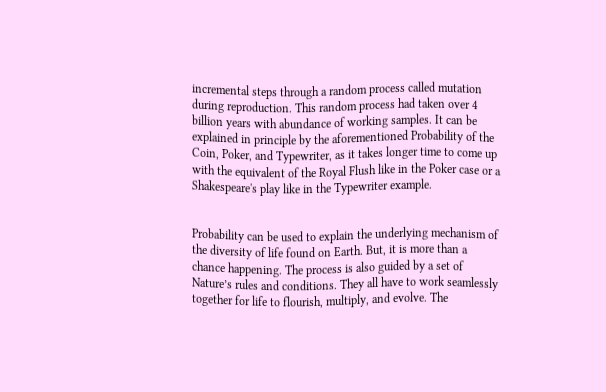incremental steps through a random process called mutation during reproduction. This random process had taken over 4 billion years with abundance of working samples. It can be explained in principle by the aforementioned Probability of the Coin, Poker, and Typewriter, as it takes longer time to come up with the equivalent of the Royal Flush like in the Poker case or a Shakespeare's play like in the Typewriter example.


Probability can be used to explain the underlying mechanism of the diversity of life found on Earth. But, it is more than a chance happening. The process is also guided by a set of Nature’s rules and conditions. They all have to work seamlessly together for life to flourish, multiply, and evolve. The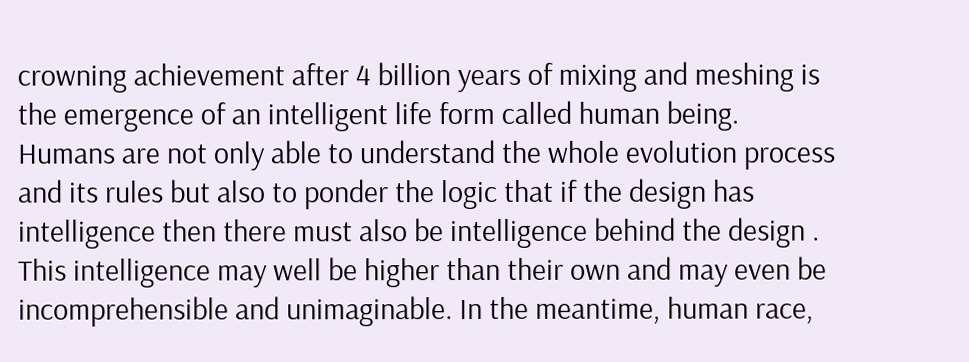crowning achievement after 4 billion years of mixing and meshing is the emergence of an intelligent life form called human being. Humans are not only able to understand the whole evolution process and its rules but also to ponder the logic that if the design has intelligence then there must also be intelligence behind the design . This intelligence may well be higher than their own and may even be incomprehensible and unimaginable. In the meantime, human race,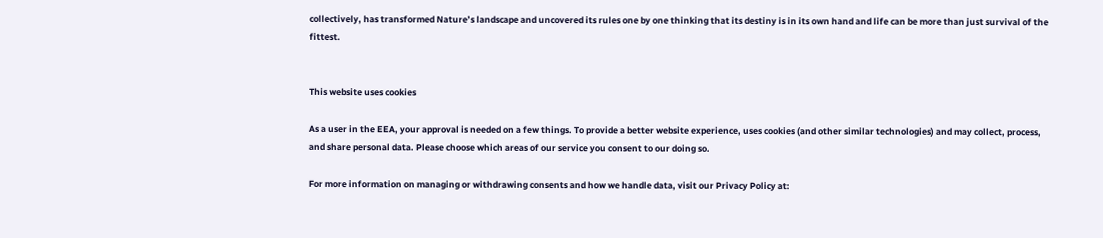collectively, has transformed Nature’s landscape and uncovered its rules one by one thinking that its destiny is in its own hand and life can be more than just survival of the fittest.


This website uses cookies

As a user in the EEA, your approval is needed on a few things. To provide a better website experience, uses cookies (and other similar technologies) and may collect, process, and share personal data. Please choose which areas of our service you consent to our doing so.

For more information on managing or withdrawing consents and how we handle data, visit our Privacy Policy at: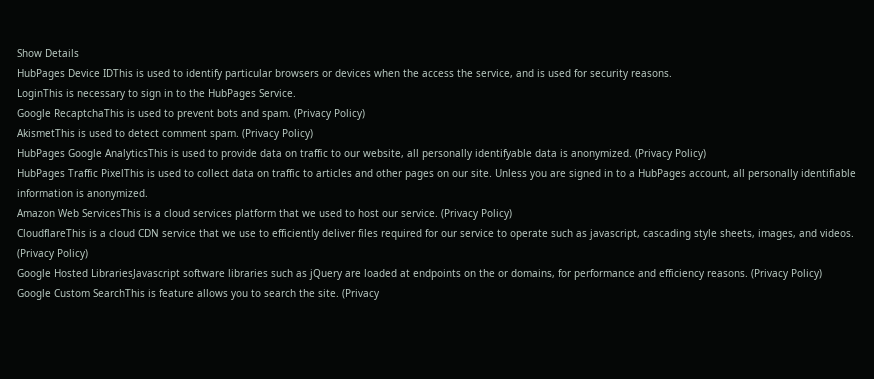Show Details
HubPages Device IDThis is used to identify particular browsers or devices when the access the service, and is used for security reasons.
LoginThis is necessary to sign in to the HubPages Service.
Google RecaptchaThis is used to prevent bots and spam. (Privacy Policy)
AkismetThis is used to detect comment spam. (Privacy Policy)
HubPages Google AnalyticsThis is used to provide data on traffic to our website, all personally identifyable data is anonymized. (Privacy Policy)
HubPages Traffic PixelThis is used to collect data on traffic to articles and other pages on our site. Unless you are signed in to a HubPages account, all personally identifiable information is anonymized.
Amazon Web ServicesThis is a cloud services platform that we used to host our service. (Privacy Policy)
CloudflareThis is a cloud CDN service that we use to efficiently deliver files required for our service to operate such as javascript, cascading style sheets, images, and videos. (Privacy Policy)
Google Hosted LibrariesJavascript software libraries such as jQuery are loaded at endpoints on the or domains, for performance and efficiency reasons. (Privacy Policy)
Google Custom SearchThis is feature allows you to search the site. (Privacy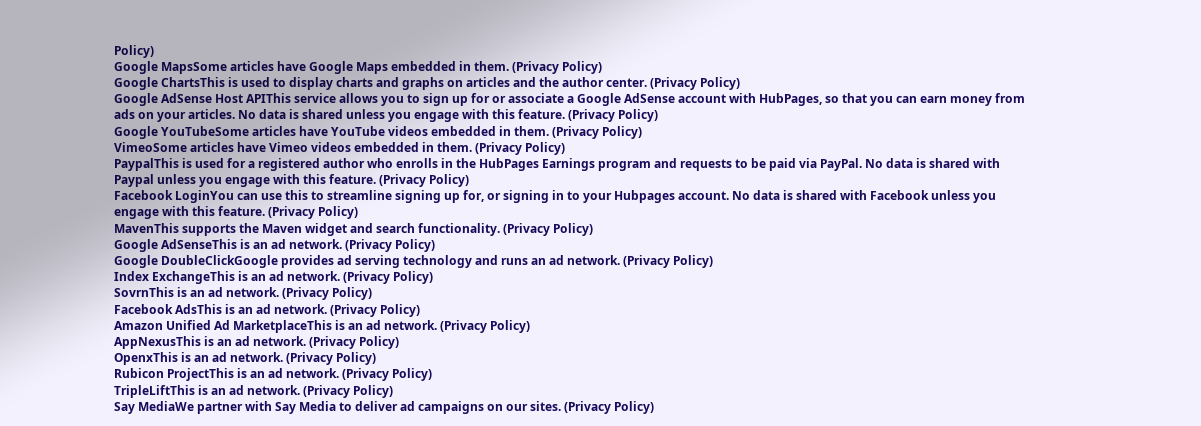Policy)
Google MapsSome articles have Google Maps embedded in them. (Privacy Policy)
Google ChartsThis is used to display charts and graphs on articles and the author center. (Privacy Policy)
Google AdSense Host APIThis service allows you to sign up for or associate a Google AdSense account with HubPages, so that you can earn money from ads on your articles. No data is shared unless you engage with this feature. (Privacy Policy)
Google YouTubeSome articles have YouTube videos embedded in them. (Privacy Policy)
VimeoSome articles have Vimeo videos embedded in them. (Privacy Policy)
PaypalThis is used for a registered author who enrolls in the HubPages Earnings program and requests to be paid via PayPal. No data is shared with Paypal unless you engage with this feature. (Privacy Policy)
Facebook LoginYou can use this to streamline signing up for, or signing in to your Hubpages account. No data is shared with Facebook unless you engage with this feature. (Privacy Policy)
MavenThis supports the Maven widget and search functionality. (Privacy Policy)
Google AdSenseThis is an ad network. (Privacy Policy)
Google DoubleClickGoogle provides ad serving technology and runs an ad network. (Privacy Policy)
Index ExchangeThis is an ad network. (Privacy Policy)
SovrnThis is an ad network. (Privacy Policy)
Facebook AdsThis is an ad network. (Privacy Policy)
Amazon Unified Ad MarketplaceThis is an ad network. (Privacy Policy)
AppNexusThis is an ad network. (Privacy Policy)
OpenxThis is an ad network. (Privacy Policy)
Rubicon ProjectThis is an ad network. (Privacy Policy)
TripleLiftThis is an ad network. (Privacy Policy)
Say MediaWe partner with Say Media to deliver ad campaigns on our sites. (Privacy Policy)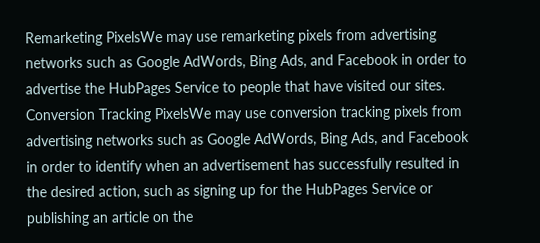Remarketing PixelsWe may use remarketing pixels from advertising networks such as Google AdWords, Bing Ads, and Facebook in order to advertise the HubPages Service to people that have visited our sites.
Conversion Tracking PixelsWe may use conversion tracking pixels from advertising networks such as Google AdWords, Bing Ads, and Facebook in order to identify when an advertisement has successfully resulted in the desired action, such as signing up for the HubPages Service or publishing an article on the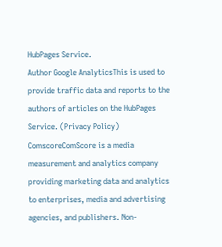HubPages Service.
Author Google AnalyticsThis is used to provide traffic data and reports to the authors of articles on the HubPages Service. (Privacy Policy)
ComscoreComScore is a media measurement and analytics company providing marketing data and analytics to enterprises, media and advertising agencies, and publishers. Non-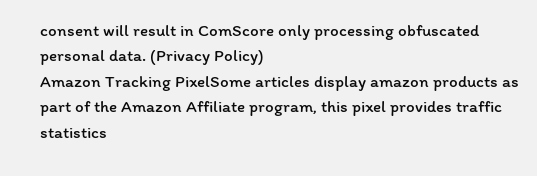consent will result in ComScore only processing obfuscated personal data. (Privacy Policy)
Amazon Tracking PixelSome articles display amazon products as part of the Amazon Affiliate program, this pixel provides traffic statistics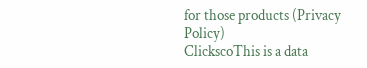for those products (Privacy Policy)
ClickscoThis is a data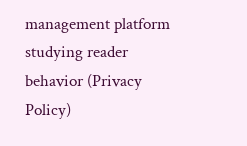management platform studying reader behavior (Privacy Policy)